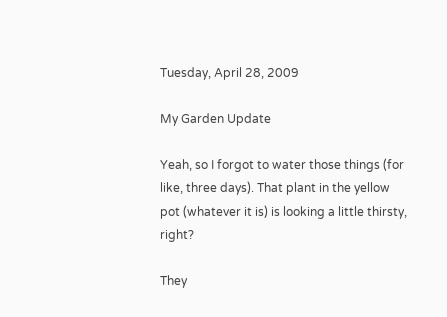Tuesday, April 28, 2009

My Garden Update

Yeah, so I forgot to water those things (for like, three days). That plant in the yellow pot (whatever it is) is looking a little thirsty, right?

They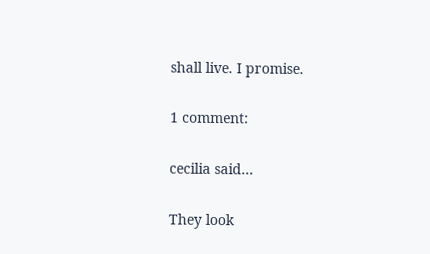shall live. I promise.

1 comment:

cecilia said...

They look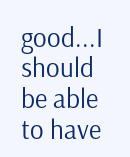good...I should be able to have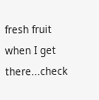fresh fruit when I get there...check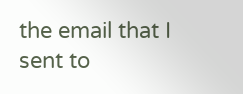the email that I sent to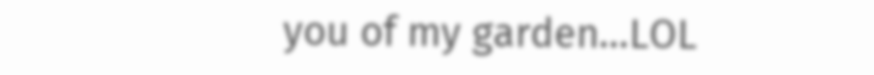you of my garden...LOL